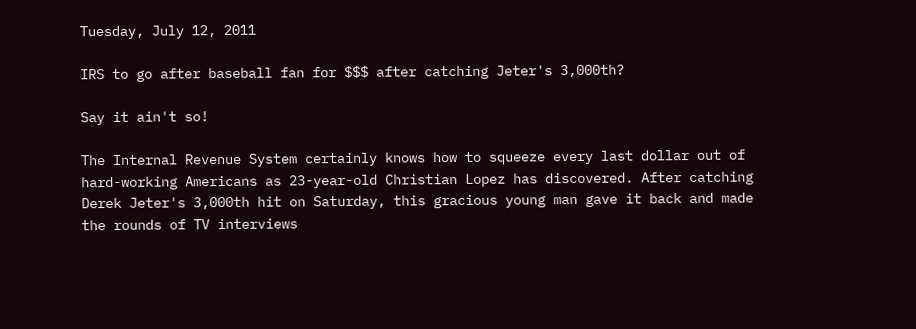Tuesday, July 12, 2011

IRS to go after baseball fan for $$$ after catching Jeter's 3,000th?

Say it ain't so!

The Internal Revenue System certainly knows how to squeeze every last dollar out of hard-working Americans as 23-year-old Christian Lopez has discovered. After catching Derek Jeter's 3,000th hit on Saturday, this gracious young man gave it back and made the rounds of TV interviews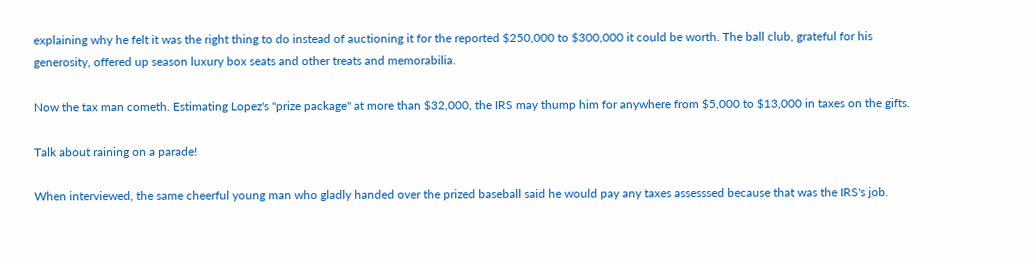explaining why he felt it was the right thing to do instead of auctioning it for the reported $250,000 to $300,000 it could be worth. The ball club, grateful for his generosity, offered up season luxury box seats and other treats and memorabilia.

Now the tax man cometh. Estimating Lopez's "prize package" at more than $32,000, the IRS may thump him for anywhere from $5,000 to $13,000 in taxes on the gifts.

Talk about raining on a parade!

When interviewed, the same cheerful young man who gladly handed over the prized baseball said he would pay any taxes assesssed because that was the IRS's job.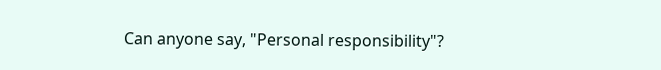Can anyone say, "Personal responsibility"?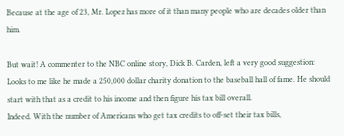Because at the age of 23, Mr. Lopez has more of it than many people who are decades older than him.

But wait! A commenter to the NBC online story, Dick B. Carden, left a very good suggestion:
Looks to me like he made a 250,000 dollar charity donation to the baseball hall of fame. He should start with that as a credit to his income and then figure his tax bill overall.
Indeed. With the number of Americans who get tax credits to off-set their tax bills,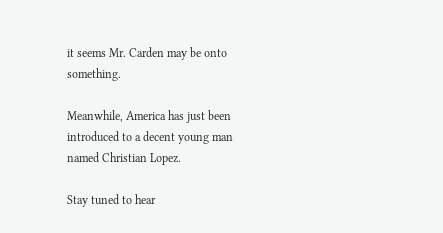it seems Mr. Carden may be onto something.

Meanwhile, America has just been introduced to a decent young man named Christian Lopez.

Stay tuned to hear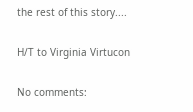the rest of this story....

H/T to Virginia Virtucon

No comments: